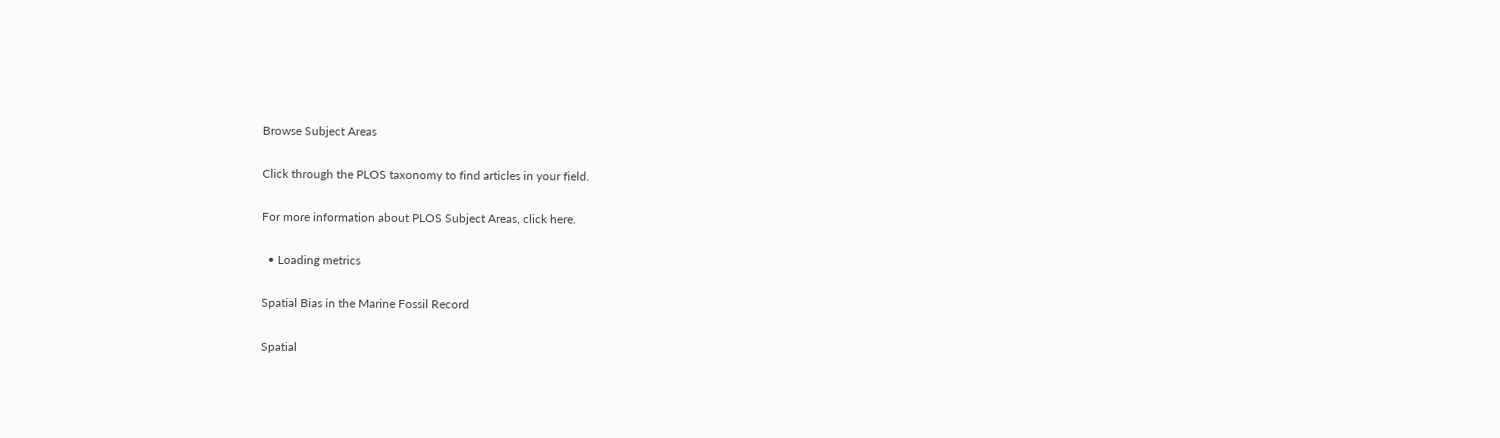Browse Subject Areas

Click through the PLOS taxonomy to find articles in your field.

For more information about PLOS Subject Areas, click here.

  • Loading metrics

Spatial Bias in the Marine Fossil Record

Spatial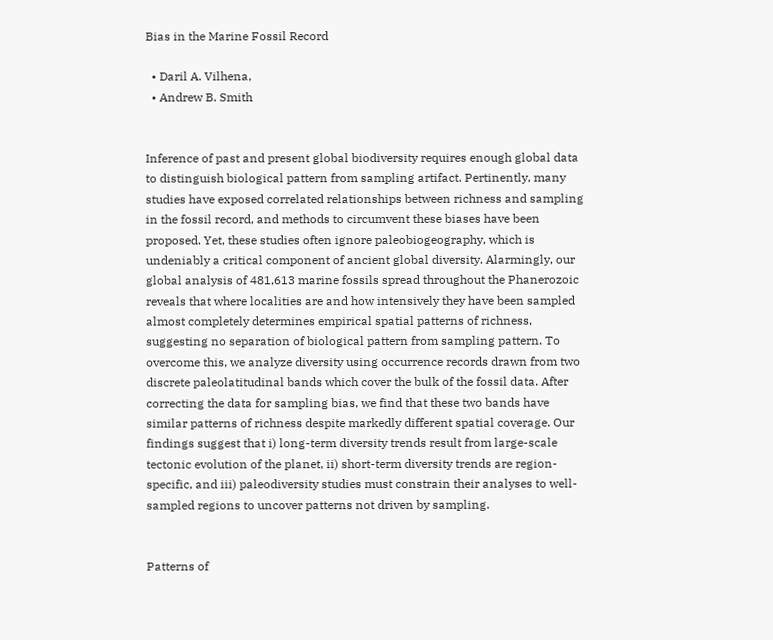Bias in the Marine Fossil Record

  • Daril A. Vilhena,
  • Andrew B. Smith


Inference of past and present global biodiversity requires enough global data to distinguish biological pattern from sampling artifact. Pertinently, many studies have exposed correlated relationships between richness and sampling in the fossil record, and methods to circumvent these biases have been proposed. Yet, these studies often ignore paleobiogeography, which is undeniably a critical component of ancient global diversity. Alarmingly, our global analysis of 481,613 marine fossils spread throughout the Phanerozoic reveals that where localities are and how intensively they have been sampled almost completely determines empirical spatial patterns of richness, suggesting no separation of biological pattern from sampling pattern. To overcome this, we analyze diversity using occurrence records drawn from two discrete paleolatitudinal bands which cover the bulk of the fossil data. After correcting the data for sampling bias, we find that these two bands have similar patterns of richness despite markedly different spatial coverage. Our findings suggest that i) long-term diversity trends result from large-scale tectonic evolution of the planet, ii) short-term diversity trends are region-specific, and iii) paleodiversity studies must constrain their analyses to well-sampled regions to uncover patterns not driven by sampling.


Patterns of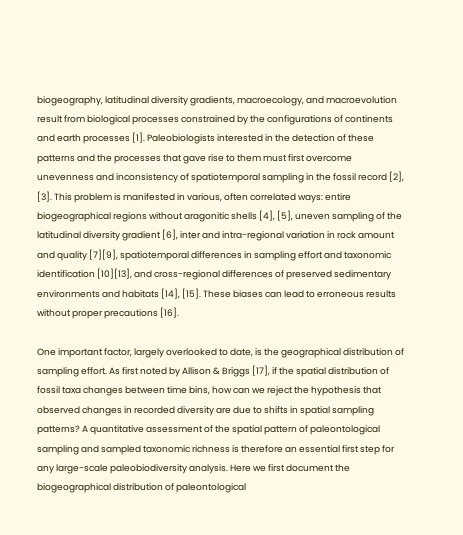biogeography, latitudinal diversity gradients, macroecology, and macroevolution result from biological processes constrained by the configurations of continents and earth processes [1]. Paleobiologists interested in the detection of these patterns and the processes that gave rise to them must first overcome unevenness and inconsistency of spatiotemporal sampling in the fossil record [2], [3]. This problem is manifested in various, often correlated ways: entire biogeographical regions without aragonitic shells [4], [5], uneven sampling of the latitudinal diversity gradient [6], inter and intra-regional variation in rock amount and quality [7][9], spatiotemporal differences in sampling effort and taxonomic identification [10][13], and cross-regional differences of preserved sedimentary environments and habitats [14], [15]. These biases can lead to erroneous results without proper precautions [16].

One important factor, largely overlooked to date, is the geographical distribution of sampling effort. As first noted by Allison & Briggs [17], if the spatial distribution of fossil taxa changes between time bins, how can we reject the hypothesis that observed changes in recorded diversity are due to shifts in spatial sampling patterns? A quantitative assessment of the spatial pattern of paleontological sampling and sampled taxonomic richness is therefore an essential first step for any large-scale paleobiodiversity analysis. Here we first document the biogeographical distribution of paleontological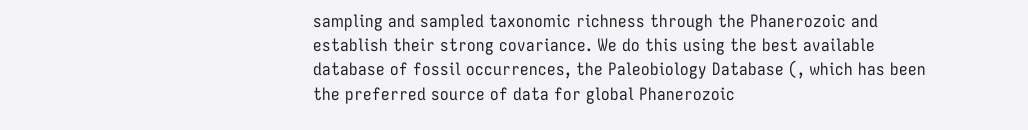sampling and sampled taxonomic richness through the Phanerozoic and establish their strong covariance. We do this using the best available database of fossil occurrences, the Paleobiology Database (, which has been the preferred source of data for global Phanerozoic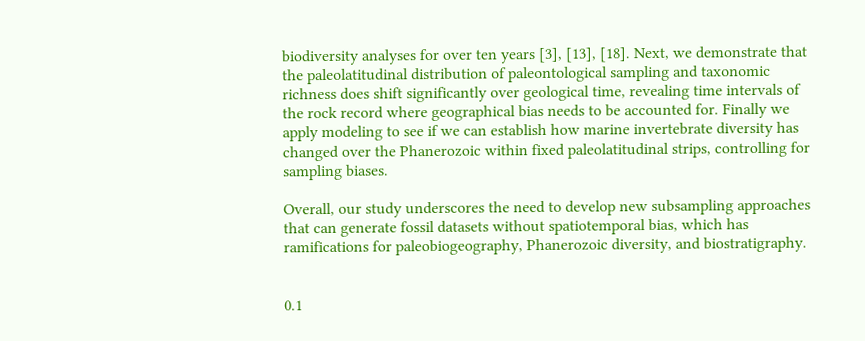biodiversity analyses for over ten years [3], [13], [18]. Next, we demonstrate that the paleolatitudinal distribution of paleontological sampling and taxonomic richness does shift significantly over geological time, revealing time intervals of the rock record where geographical bias needs to be accounted for. Finally we apply modeling to see if we can establish how marine invertebrate diversity has changed over the Phanerozoic within fixed paleolatitudinal strips, controlling for sampling biases.

Overall, our study underscores the need to develop new subsampling approaches that can generate fossil datasets without spatiotemporal bias, which has ramifications for paleobiogeography, Phanerozoic diversity, and biostratigraphy.


0.1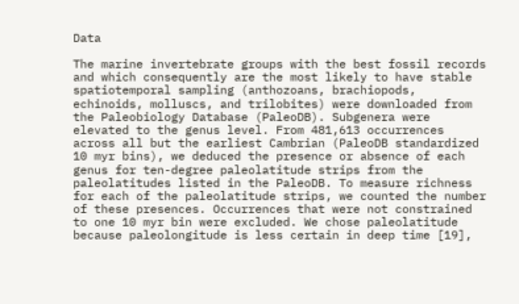Data

The marine invertebrate groups with the best fossil records and which consequently are the most likely to have stable spatiotemporal sampling (anthozoans, brachiopods, echinoids, molluscs, and trilobites) were downloaded from the Paleobiology Database (PaleoDB). Subgenera were elevated to the genus level. From 481,613 occurrences across all but the earliest Cambrian (PaleoDB standardized 10 myr bins), we deduced the presence or absence of each genus for ten-degree paleolatitude strips from the paleolatitudes listed in the PaleoDB. To measure richness for each of the paleolatitude strips, we counted the number of these presences. Occurrences that were not constrained to one 10 myr bin were excluded. We chose paleolatitude because paleolongitude is less certain in deep time [19],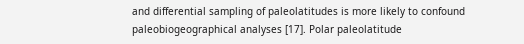and differential sampling of paleolatitudes is more likely to confound paleobiogeographical analyses [17]. Polar paleolatitude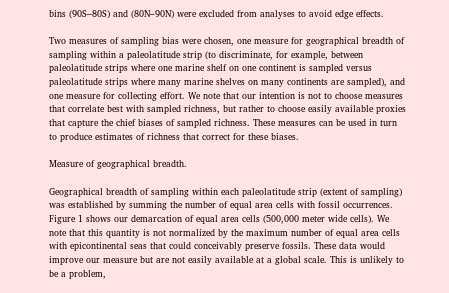bins (90S–80S) and (80N–90N) were excluded from analyses to avoid edge effects.

Two measures of sampling bias were chosen, one measure for geographical breadth of sampling within a paleolatitude strip (to discriminate, for example, between paleolatitude strips where one marine shelf on one continent is sampled versus paleolatitude strips where many marine shelves on many continents are sampled), and one measure for collecting effort. We note that our intention is not to choose measures that correlate best with sampled richness, but rather to choose easily available proxies that capture the chief biases of sampled richness. These measures can be used in turn to produce estimates of richness that correct for these biases.

Measure of geographical breadth.

Geographical breadth of sampling within each paleolatitude strip (extent of sampling) was established by summing the number of equal area cells with fossil occurrences. Figure 1 shows our demarcation of equal area cells (500,000 meter wide cells). We note that this quantity is not normalized by the maximum number of equal area cells with epicontinental seas that could conceivably preserve fossils. These data would improve our measure but are not easily available at a global scale. This is unlikely to be a problem,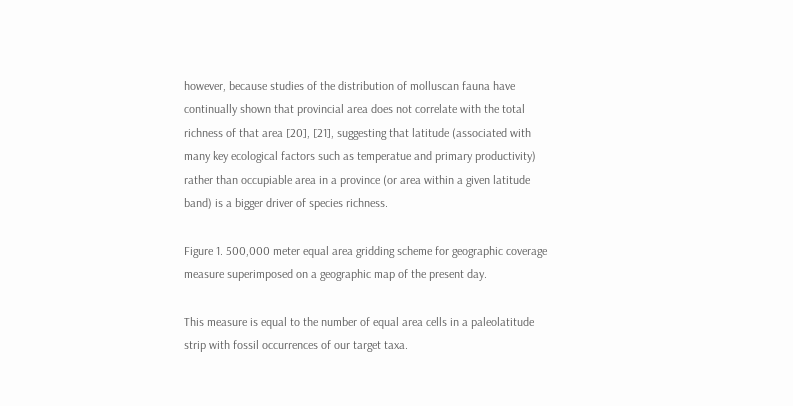however, because studies of the distribution of molluscan fauna have continually shown that provincial area does not correlate with the total richness of that area [20], [21], suggesting that latitude (associated with many key ecological factors such as temperatue and primary productivity) rather than occupiable area in a province (or area within a given latitude band) is a bigger driver of species richness.

Figure 1. 500,000 meter equal area gridding scheme for geographic coverage measure superimposed on a geographic map of the present day.

This measure is equal to the number of equal area cells in a paleolatitude strip with fossil occurrences of our target taxa.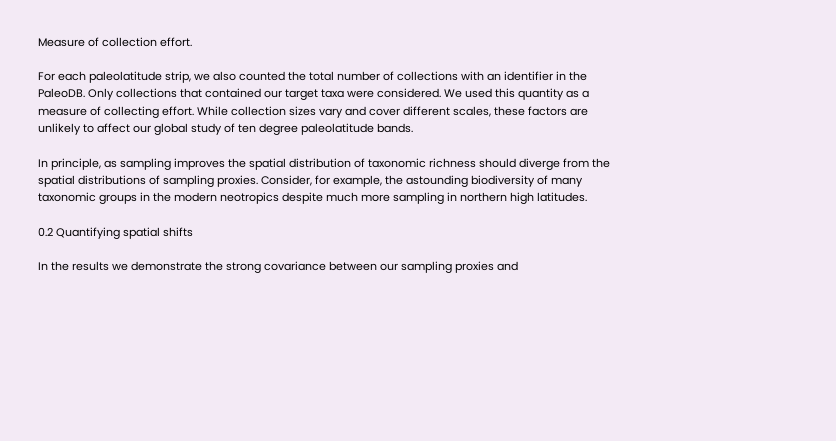Measure of collection effort.

For each paleolatitude strip, we also counted the total number of collections with an identifier in the PaleoDB. Only collections that contained our target taxa were considered. We used this quantity as a measure of collecting effort. While collection sizes vary and cover different scales, these factors are unlikely to affect our global study of ten degree paleolatitude bands.

In principle, as sampling improves the spatial distribution of taxonomic richness should diverge from the spatial distributions of sampling proxies. Consider, for example, the astounding biodiversity of many taxonomic groups in the modern neotropics despite much more sampling in northern high latitudes.

0.2 Quantifying spatial shifts

In the results we demonstrate the strong covariance between our sampling proxies and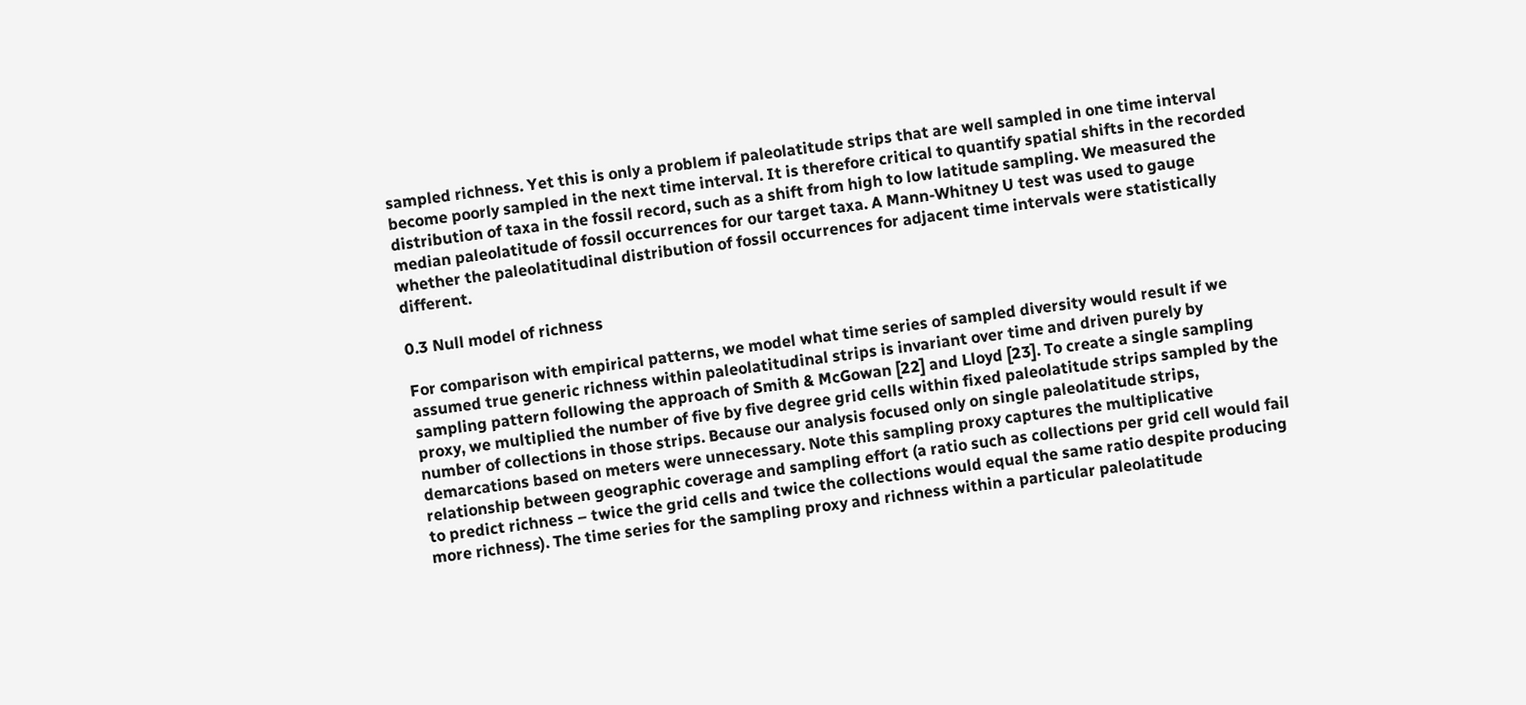sampled richness. Yet this is only a problem if paleolatitude strips that are well sampled in one time interval become poorly sampled in the next time interval. It is therefore critical to quantify spatial shifts in the recorded distribution of taxa in the fossil record, such as a shift from high to low latitude sampling. We measured the median paleolatitude of fossil occurrences for our target taxa. A Mann-Whitney U test was used to gauge whether the paleolatitudinal distribution of fossil occurrences for adjacent time intervals were statistically different.

0.3 Null model of richness

For comparison with empirical patterns, we model what time series of sampled diversity would result if we assumed true generic richness within paleolatitudinal strips is invariant over time and driven purely by sampling pattern following the approach of Smith & McGowan [22] and Lloyd [23]. To create a single sampling proxy, we multiplied the number of five by five degree grid cells within fixed paleolatitude strips sampled by the number of collections in those strips. Because our analysis focused only on single paleolatitude strips, demarcations based on meters were unnecessary. Note this sampling proxy captures the multiplicative relationship between geographic coverage and sampling effort (a ratio such as collections per grid cell would fail to predict richness – twice the grid cells and twice the collections would equal the same ratio despite producing more richness). The time series for the sampling proxy and richness within a particular paleolatitude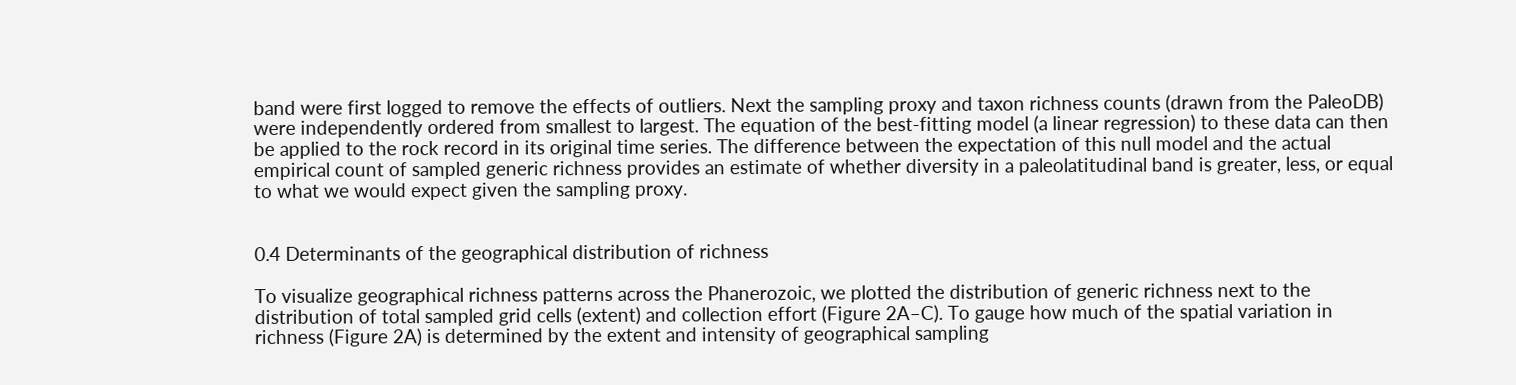band were first logged to remove the effects of outliers. Next the sampling proxy and taxon richness counts (drawn from the PaleoDB) were independently ordered from smallest to largest. The equation of the best-fitting model (a linear regression) to these data can then be applied to the rock record in its original time series. The difference between the expectation of this null model and the actual empirical count of sampled generic richness provides an estimate of whether diversity in a paleolatitudinal band is greater, less, or equal to what we would expect given the sampling proxy.


0.4 Determinants of the geographical distribution of richness

To visualize geographical richness patterns across the Phanerozoic, we plotted the distribution of generic richness next to the distribution of total sampled grid cells (extent) and collection effort (Figure 2A–C). To gauge how much of the spatial variation in richness (Figure 2A) is determined by the extent and intensity of geographical sampling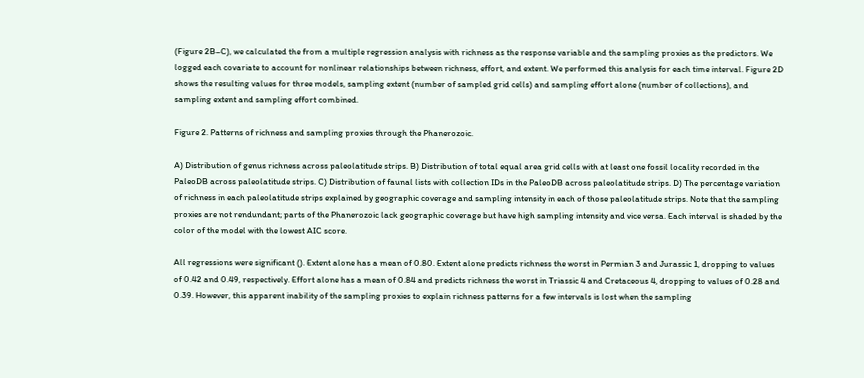(Figure 2B–C), we calculated the from a multiple regression analysis with richness as the response variable and the sampling proxies as the predictors. We logged each covariate to account for nonlinear relationships between richness, effort, and extent. We performed this analysis for each time interval. Figure 2D shows the resulting values for three models, sampling extent (number of sampled grid cells) and sampling effort alone (number of collections), and sampling extent and sampling effort combined.

Figure 2. Patterns of richness and sampling proxies through the Phanerozoic.

A) Distribution of genus richness across paleolatitude strips. B) Distribution of total equal area grid cells with at least one fossil locality recorded in the PaleoDB across paleolatitude strips. C) Distribution of faunal lists with collection IDs in the PaleoDB across paleolatitude strips. D) The percentage variation of richness in each paleolatitude strips explained by geographic coverage and sampling intensity in each of those paleolatitude strips. Note that the sampling proxies are not rendundant; parts of the Phanerozoic lack geographic coverage but have high sampling intensity and vice versa. Each interval is shaded by the color of the model with the lowest AIC score.

All regressions were significant (). Extent alone has a mean of 0.80. Extent alone predicts richness the worst in Permian 3 and Jurassic 1, dropping to values of 0.42 and 0.49, respectively. Effort alone has a mean of 0.84 and predicts richness the worst in Triassic 4 and Cretaceous 4, dropping to values of 0.28 and 0.39. However, this apparent inability of the sampling proxies to explain richness patterns for a few intervals is lost when the sampling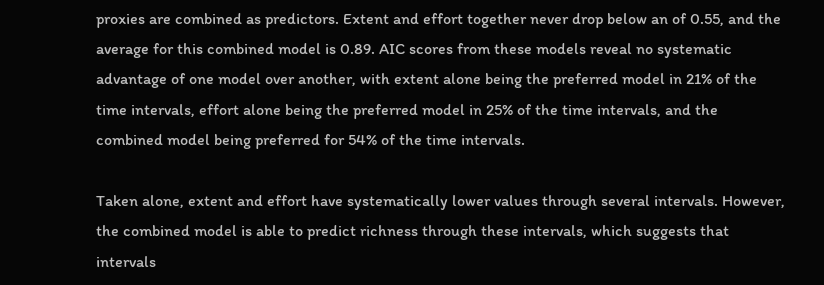proxies are combined as predictors. Extent and effort together never drop below an of 0.55, and the average for this combined model is 0.89. AIC scores from these models reveal no systematic advantage of one model over another, with extent alone being the preferred model in 21% of the time intervals, effort alone being the preferred model in 25% of the time intervals, and the combined model being preferred for 54% of the time intervals.

Taken alone, extent and effort have systematically lower values through several intervals. However, the combined model is able to predict richness through these intervals, which suggests that intervals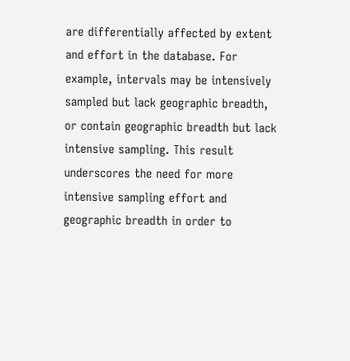are differentially affected by extent and effort in the database. For example, intervals may be intensively sampled but lack geographic breadth, or contain geographic breadth but lack intensive sampling. This result underscores the need for more intensive sampling effort and geographic breadth in order to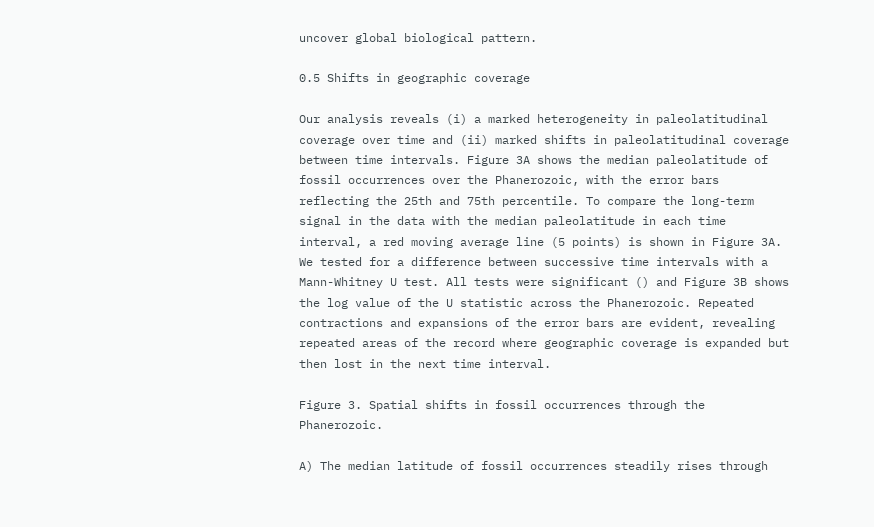uncover global biological pattern.

0.5 Shifts in geographic coverage

Our analysis reveals (i) a marked heterogeneity in paleolatitudinal coverage over time and (ii) marked shifts in paleolatitudinal coverage between time intervals. Figure 3A shows the median paleolatitude of fossil occurrences over the Phanerozoic, with the error bars reflecting the 25th and 75th percentile. To compare the long-term signal in the data with the median paleolatitude in each time interval, a red moving average line (5 points) is shown in Figure 3A. We tested for a difference between successive time intervals with a Mann-Whitney U test. All tests were significant () and Figure 3B shows the log value of the U statistic across the Phanerozoic. Repeated contractions and expansions of the error bars are evident, revealing repeated areas of the record where geographic coverage is expanded but then lost in the next time interval.

Figure 3. Spatial shifts in fossil occurrences through the Phanerozoic.

A) The median latitude of fossil occurrences steadily rises through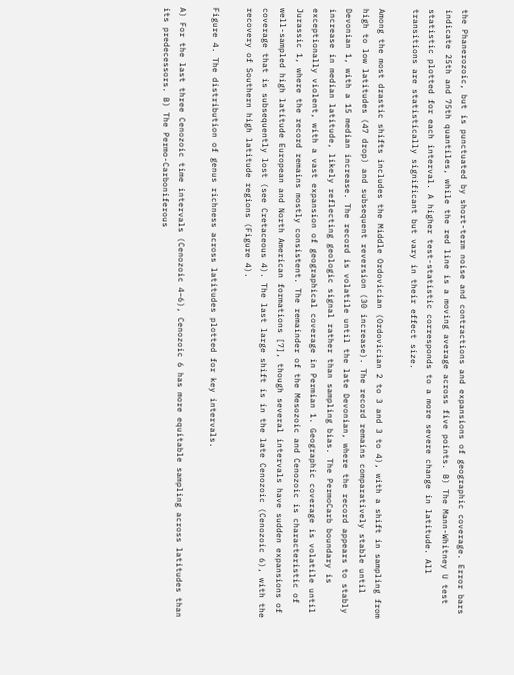the Phanerozoic, but is punctuated by short-term noise and contractions and expansions of geographic coverage. Error bars indicate 25th and 75th quantiles, while the red line is a moving average across five points. B) The Mann-Whitney U test statistic plotted for each interval. A higher test-statistic corresponds to a more severe change in latitude. All transitions are statistically significant but vary in their effect size.

Among the most drastic shifts includes the Middle Ordovician (Ordovician 2 to 3 and 3 to 4), with a shift in sampling from high to low latitudes (47 drop) and subsequent reversion (30 increase). The record remains comparatively stable until Devonian 1, with a 15 median increase. The record is volatile until the late Devonian, where the record appears to stably increase in median latitude, likely reflecting geologic signal rather than sampling bias. The PermoCarb boundary is exceptionally violent, with a vast expansion of geographical coverage in Permian 1. Geographic coverage is volatile until Jurassic 1, where the record remains mostly consistent. The remainder of the Mesozoic and Cenozoic is characteristic of well-sampled high latitude European and North American formations [7], though several intervals have sudden expansions of coverage that is subsequently lost (see Cretaceous 4). The last large shift is in the late Cenozoic (Cenozoic 6), with the recovery of Southern high latitude regions (Figure 4).

Figure 4. The distribution of genus richness across latitudes plotted for key intervals.

A) For the last three Cenozoic time intervals (Cenozoic 4–6), Cenozoic 6 has more equitable sampling across latitudes than its predecessors. B) The Permo-Carboniferous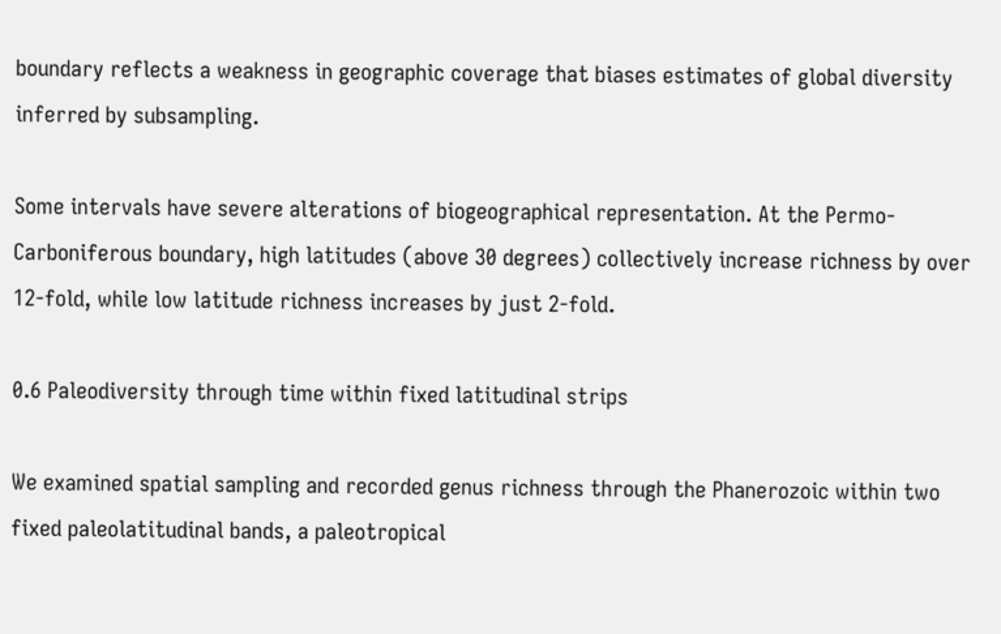boundary reflects a weakness in geographic coverage that biases estimates of global diversity inferred by subsampling.

Some intervals have severe alterations of biogeographical representation. At the Permo-Carboniferous boundary, high latitudes (above 30 degrees) collectively increase richness by over 12-fold, while low latitude richness increases by just 2-fold.

0.6 Paleodiversity through time within fixed latitudinal strips

We examined spatial sampling and recorded genus richness through the Phanerozoic within two fixed paleolatitudinal bands, a paleotropical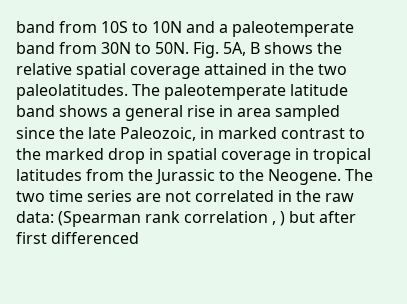band from 10S to 10N and a paleotemperate band from 30N to 50N. Fig. 5A, B shows the relative spatial coverage attained in the two paleolatitudes. The paleotemperate latitude band shows a general rise in area sampled since the late Paleozoic, in marked contrast to the marked drop in spatial coverage in tropical latitudes from the Jurassic to the Neogene. The two time series are not correlated in the raw data: (Spearman rank correlation , ) but after first differenced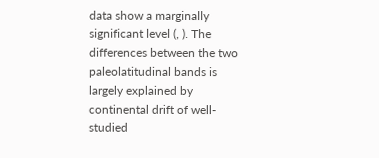data show a marginally significant level (, ). The differences between the two paleolatitudinal bands is largely explained by continental drift of well-studied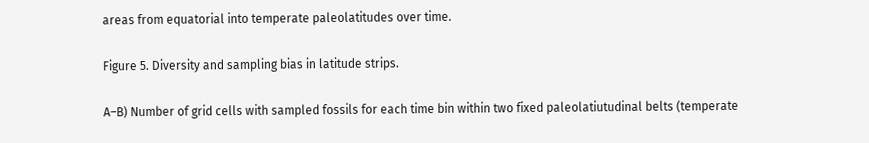areas from equatorial into temperate paleolatitudes over time.

Figure 5. Diversity and sampling bias in latitude strips.

A–B) Number of grid cells with sampled fossils for each time bin within two fixed paleolatiutudinal belts (temperate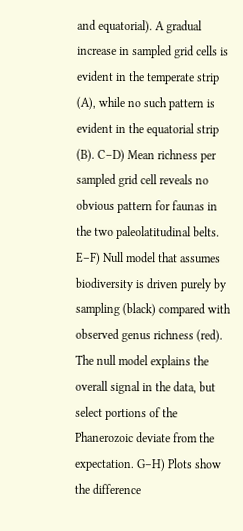and equatorial). A gradual increase in sampled grid cells is evident in the temperate strip (A), while no such pattern is evident in the equatorial strip (B). C–D) Mean richness per sampled grid cell reveals no obvious pattern for faunas in the two paleolatitudinal belts. E–F) Null model that assumes biodiversity is driven purely by sampling (black) compared with observed genus richness (red). The null model explains the overall signal in the data, but select portions of the Phanerozoic deviate from the expectation. G–H) Plots show the difference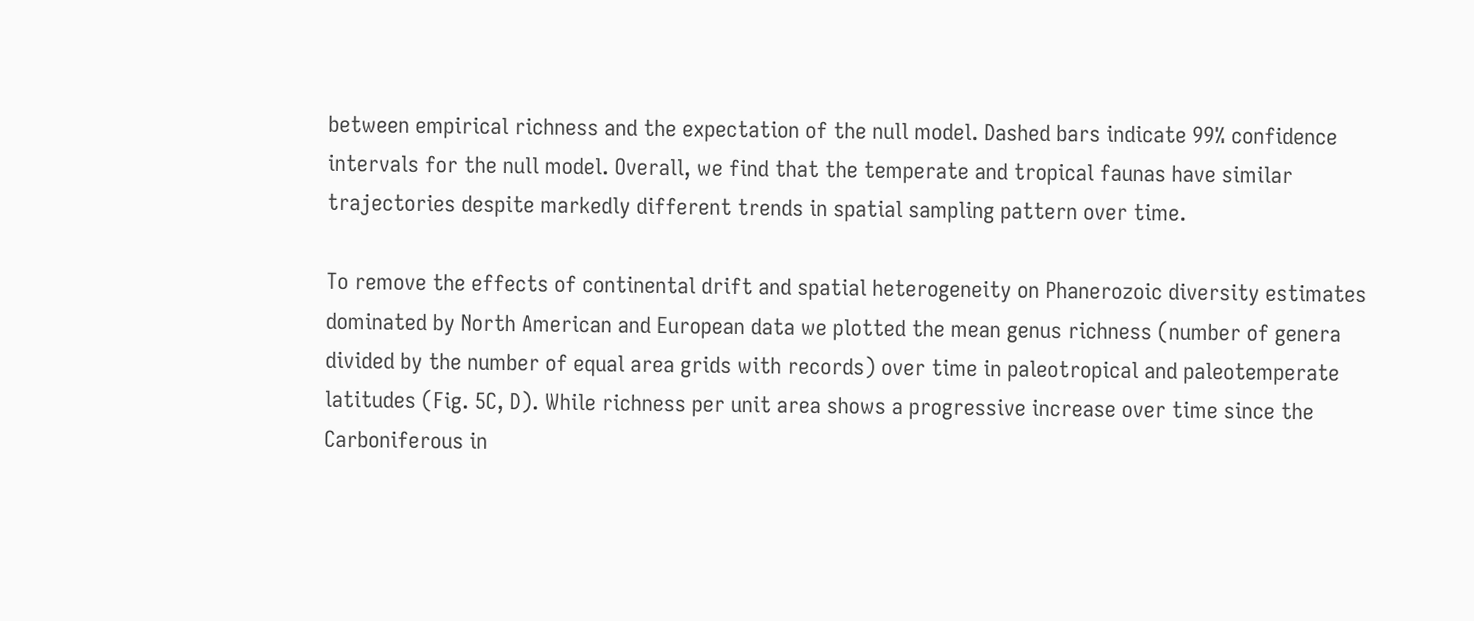between empirical richness and the expectation of the null model. Dashed bars indicate 99% confidence intervals for the null model. Overall, we find that the temperate and tropical faunas have similar trajectories despite markedly different trends in spatial sampling pattern over time.

To remove the effects of continental drift and spatial heterogeneity on Phanerozoic diversity estimates dominated by North American and European data we plotted the mean genus richness (number of genera divided by the number of equal area grids with records) over time in paleotropical and paleotemperate latitudes (Fig. 5C, D). While richness per unit area shows a progressive increase over time since the Carboniferous in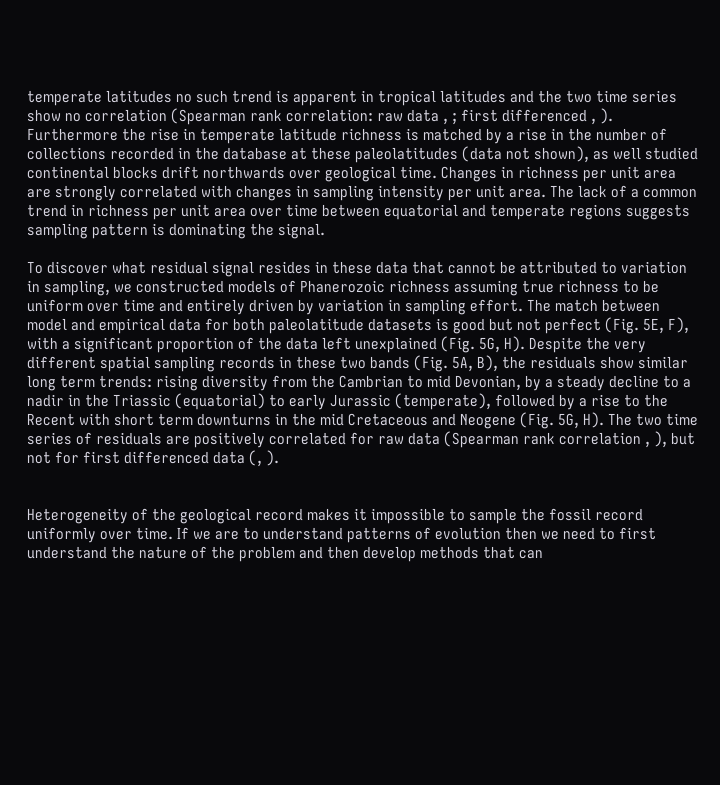temperate latitudes no such trend is apparent in tropical latitudes and the two time series show no correlation (Spearman rank correlation: raw data , ; first differenced , ). Furthermore the rise in temperate latitude richness is matched by a rise in the number of collections recorded in the database at these paleolatitudes (data not shown), as well studied continental blocks drift northwards over geological time. Changes in richness per unit area are strongly correlated with changes in sampling intensity per unit area. The lack of a common trend in richness per unit area over time between equatorial and temperate regions suggests sampling pattern is dominating the signal.

To discover what residual signal resides in these data that cannot be attributed to variation in sampling, we constructed models of Phanerozoic richness assuming true richness to be uniform over time and entirely driven by variation in sampling effort. The match between model and empirical data for both paleolatitude datasets is good but not perfect (Fig. 5E, F), with a significant proportion of the data left unexplained (Fig. 5G, H). Despite the very different spatial sampling records in these two bands (Fig. 5A, B), the residuals show similar long term trends: rising diversity from the Cambrian to mid Devonian, by a steady decline to a nadir in the Triassic (equatorial) to early Jurassic (temperate), followed by a rise to the Recent with short term downturns in the mid Cretaceous and Neogene (Fig. 5G, H). The two time series of residuals are positively correlated for raw data (Spearman rank correlation , ), but not for first differenced data (, ).


Heterogeneity of the geological record makes it impossible to sample the fossil record uniformly over time. If we are to understand patterns of evolution then we need to first understand the nature of the problem and then develop methods that can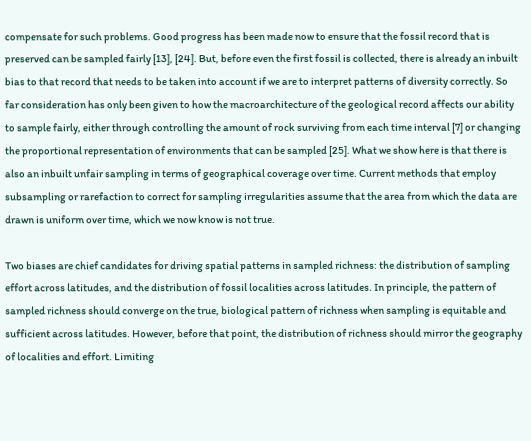compensate for such problems. Good progress has been made now to ensure that the fossil record that is preserved can be sampled fairly [13], [24]. But, before even the first fossil is collected, there is already an inbuilt bias to that record that needs to be taken into account if we are to interpret patterns of diversity correctly. So far consideration has only been given to how the macroarchitecture of the geological record affects our ability to sample fairly, either through controlling the amount of rock surviving from each time interval [7] or changing the proportional representation of environments that can be sampled [25]. What we show here is that there is also an inbuilt unfair sampling in terms of geographical coverage over time. Current methods that employ subsampling or rarefaction to correct for sampling irregularities assume that the area from which the data are drawn is uniform over time, which we now know is not true.

Two biases are chief candidates for driving spatial patterns in sampled richness: the distribution of sampling effort across latitudes, and the distribution of fossil localities across latitudes. In principle, the pattern of sampled richness should converge on the true, biological pattern of richness when sampling is equitable and sufficient across latitudes. However, before that point, the distribution of richness should mirror the geography of localities and effort. Limiting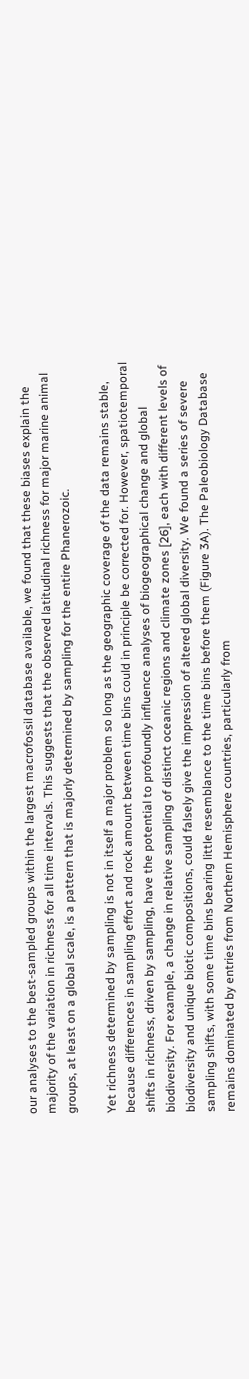our analyses to the best-sampled groups within the largest macrofossil database available, we found that these biases explain the majority of the variation in richness for all time intervals. This suggests that the observed latitudinal richness for major marine animal groups, at least on a global scale, is a pattern that is majorly determined by sampling for the entire Phanerozoic.

Yet richness determined by sampling is not in itself a major problem so long as the geographic coverage of the data remains stable, because differences in sampling effort and rock amount between time bins could in principle be corrected for. However, spatiotemporal shifts in richness, driven by sampling, have the potential to profoundly influence analyses of biogeographical change and global biodiversity. For example, a change in relative sampling of distinct oceanic regions and climate zones [26], each with different levels of biodiversity and unique biotic compositions, could falsely give the impression of altered global diversity. We found a series of severe sampling shifts, with some time bins bearing little resemblance to the time bins before them (Figure 3A). The Paleobiology Database remains dominated by entries from Northern Hemisphere countries, particularly from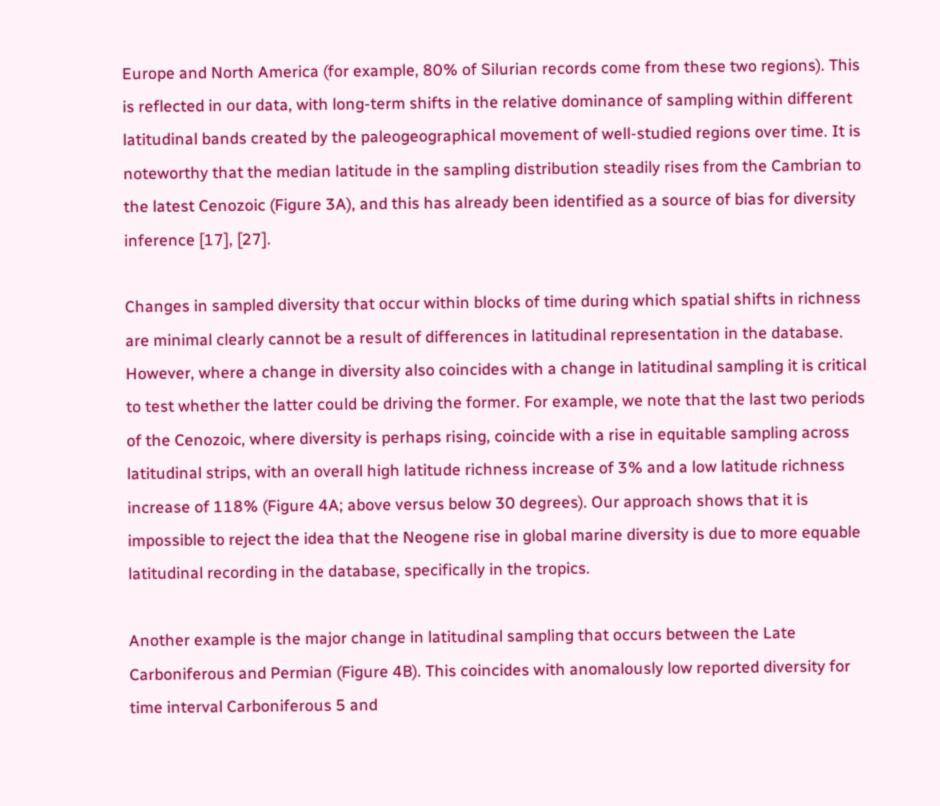Europe and North America (for example, 80% of Silurian records come from these two regions). This is reflected in our data, with long-term shifts in the relative dominance of sampling within different latitudinal bands created by the paleogeographical movement of well-studied regions over time. It is noteworthy that the median latitude in the sampling distribution steadily rises from the Cambrian to the latest Cenozoic (Figure 3A), and this has already been identified as a source of bias for diversity inference [17], [27].

Changes in sampled diversity that occur within blocks of time during which spatial shifts in richness are minimal clearly cannot be a result of differences in latitudinal representation in the database. However, where a change in diversity also coincides with a change in latitudinal sampling it is critical to test whether the latter could be driving the former. For example, we note that the last two periods of the Cenozoic, where diversity is perhaps rising, coincide with a rise in equitable sampling across latitudinal strips, with an overall high latitude richness increase of 3% and a low latitude richness increase of 118% (Figure 4A; above versus below 30 degrees). Our approach shows that it is impossible to reject the idea that the Neogene rise in global marine diversity is due to more equable latitudinal recording in the database, specifically in the tropics.

Another example is the major change in latitudinal sampling that occurs between the Late Carboniferous and Permian (Figure 4B). This coincides with anomalously low reported diversity for time interval Carboniferous 5 and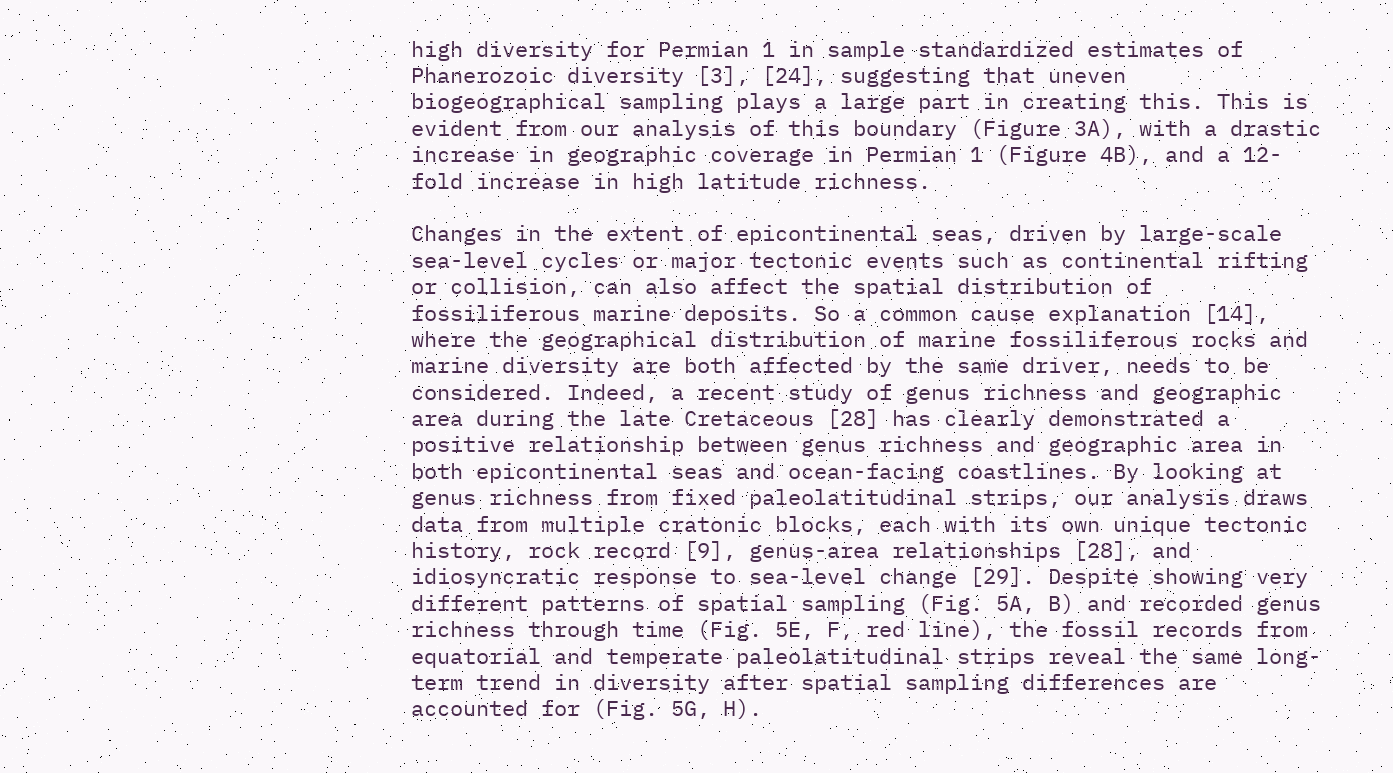high diversity for Permian 1 in sample standardized estimates of Phanerozoic diversity [3], [24], suggesting that uneven biogeographical sampling plays a large part in creating this. This is evident from our analysis of this boundary (Figure 3A), with a drastic increase in geographic coverage in Permian 1 (Figure 4B), and a 12-fold increase in high latitude richness.

Changes in the extent of epicontinental seas, driven by large-scale sea-level cycles or major tectonic events such as continental rifting or collision, can also affect the spatial distribution of fossiliferous marine deposits. So a common cause explanation [14], where the geographical distribution of marine fossiliferous rocks and marine diversity are both affected by the same driver, needs to be considered. Indeed, a recent study of genus richness and geographic area during the late Cretaceous [28] has clearly demonstrated a positive relationship between genus richness and geographic area in both epicontinental seas and ocean-facing coastlines. By looking at genus richness from fixed paleolatitudinal strips, our analysis draws data from multiple cratonic blocks, each with its own unique tectonic history, rock record [9], genus-area relationships [28], and idiosyncratic response to sea-level change [29]. Despite showing very different patterns of spatial sampling (Fig. 5A, B) and recorded genus richness through time (Fig. 5E, F, red line), the fossil records from equatorial and temperate paleolatitudinal strips reveal the same long-term trend in diversity after spatial sampling differences are accounted for (Fig. 5G, H).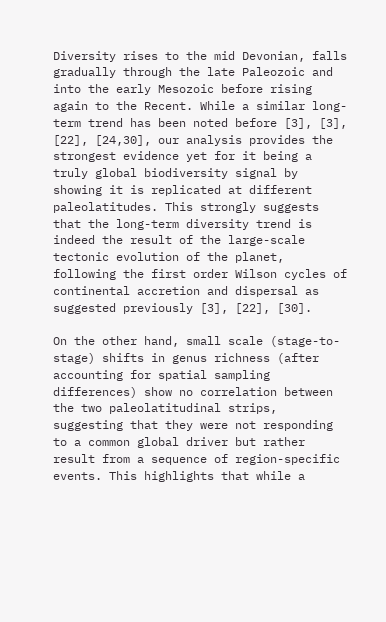Diversity rises to the mid Devonian, falls gradually through the late Paleozoic and into the early Mesozoic before rising again to the Recent. While a similar long-term trend has been noted before [3], [3], [22], [24,30], our analysis provides the strongest evidence yet for it being a truly global biodiversity signal by showing it is replicated at different paleolatitudes. This strongly suggests that the long-term diversity trend is indeed the result of the large-scale tectonic evolution of the planet, following the first order Wilson cycles of continental accretion and dispersal as suggested previously [3], [22], [30].

On the other hand, small scale (stage-to-stage) shifts in genus richness (after accounting for spatial sampling differences) show no correlation between the two paleolatitudinal strips, suggesting that they were not responding to a common global driver but rather result from a sequence of region-specific events. This highlights that while a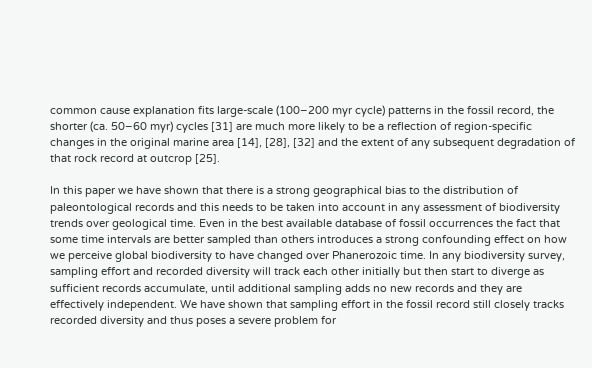common cause explanation fits large-scale (100–200 myr cycle) patterns in the fossil record, the shorter (ca. 50–60 myr) cycles [31] are much more likely to be a reflection of region-specific changes in the original marine area [14], [28], [32] and the extent of any subsequent degradation of that rock record at outcrop [25].

In this paper we have shown that there is a strong geographical bias to the distribution of paleontological records and this needs to be taken into account in any assessment of biodiversity trends over geological time. Even in the best available database of fossil occurrences the fact that some time intervals are better sampled than others introduces a strong confounding effect on how we perceive global biodiversity to have changed over Phanerozoic time. In any biodiversity survey, sampling effort and recorded diversity will track each other initially but then start to diverge as sufficient records accumulate, until additional sampling adds no new records and they are effectively independent. We have shown that sampling effort in the fossil record still closely tracks recorded diversity and thus poses a severe problem for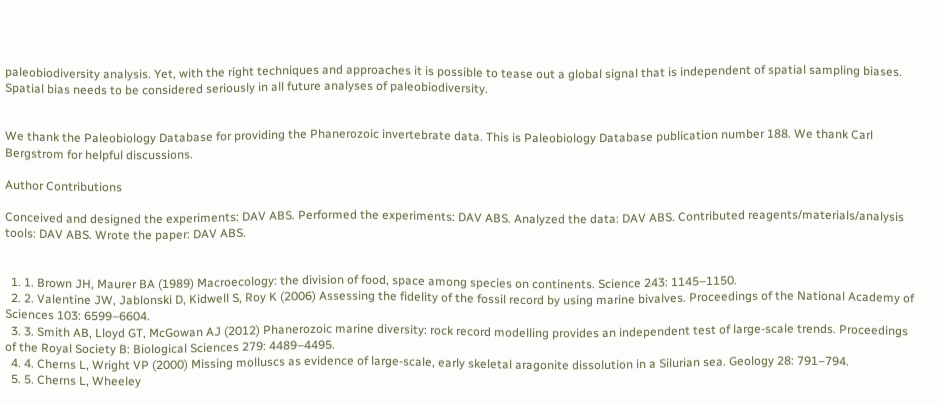paleobiodiversity analysis. Yet, with the right techniques and approaches it is possible to tease out a global signal that is independent of spatial sampling biases. Spatial bias needs to be considered seriously in all future analyses of paleobiodiversity.


We thank the Paleobiology Database for providing the Phanerozoic invertebrate data. This is Paleobiology Database publication number 188. We thank Carl Bergstrom for helpful discussions.

Author Contributions

Conceived and designed the experiments: DAV ABS. Performed the experiments: DAV ABS. Analyzed the data: DAV ABS. Contributed reagents/materials/analysis tools: DAV ABS. Wrote the paper: DAV ABS.


  1. 1. Brown JH, Maurer BA (1989) Macroecology: the division of food, space among species on continents. Science 243: 1145–1150.
  2. 2. Valentine JW, Jablonski D, Kidwell S, Roy K (2006) Assessing the fidelity of the fossil record by using marine bivalves. Proceedings of the National Academy of Sciences 103: 6599–6604.
  3. 3. Smith AB, Lloyd GT, McGowan AJ (2012) Phanerozoic marine diversity: rock record modelling provides an independent test of large-scale trends. Proceedings of the Royal Society B: Biological Sciences 279: 4489–4495.
  4. 4. Cherns L, Wright VP (2000) Missing molluscs as evidence of large-scale, early skeletal aragonite dissolution in a Silurian sea. Geology 28: 791–794.
  5. 5. Cherns L, Wheeley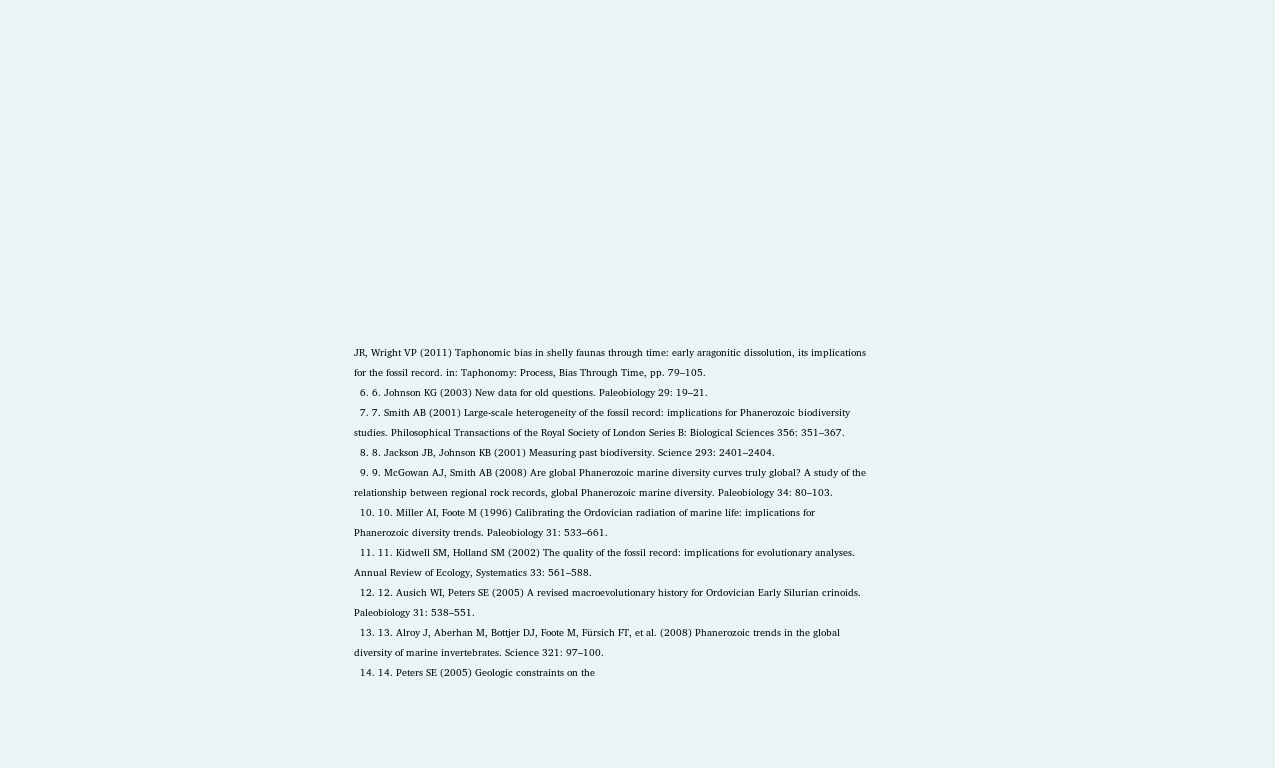JR, Wright VP (2011) Taphonomic bias in shelly faunas through time: early aragonitic dissolution, its implications for the fossil record. in: Taphonomy: Process, Bias Through Time, pp. 79–105.
  6. 6. Johnson KG (2003) New data for old questions. Paleobiology 29: 19–21.
  7. 7. Smith AB (2001) Large-scale heterogeneity of the fossil record: implications for Phanerozoic biodiversity studies. Philosophical Transactions of the Royal Society of London Series B: Biological Sciences 356: 351–367.
  8. 8. Jackson JB, Johnson KB (2001) Measuring past biodiversity. Science 293: 2401–2404.
  9. 9. McGowan AJ, Smith AB (2008) Are global Phanerozoic marine diversity curves truly global? A study of the relationship between regional rock records, global Phanerozoic marine diversity. Paleobiology 34: 80–103.
  10. 10. Miller AI, Foote M (1996) Calibrating the Ordovician radiation of marine life: implications for Phanerozoic diversity trends. Paleobiology 31: 533–661.
  11. 11. Kidwell SM, Holland SM (2002) The quality of the fossil record: implications for evolutionary analyses. Annual Review of Ecology, Systematics 33: 561–588.
  12. 12. Ausich WI, Peters SE (2005) A revised macroevolutionary history for Ordovician Early Silurian crinoids. Paleobiology 31: 538–551.
  13. 13. Alroy J, Aberhan M, Bottjer DJ, Foote M, Fürsich FT, et al. (2008) Phanerozoic trends in the global diversity of marine invertebrates. Science 321: 97–100.
  14. 14. Peters SE (2005) Geologic constraints on the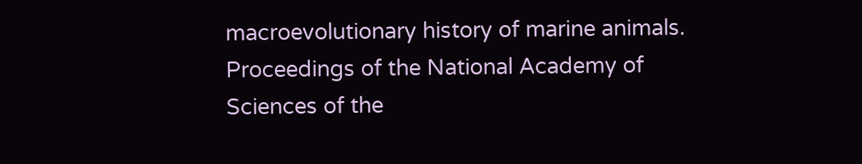macroevolutionary history of marine animals. Proceedings of the National Academy of Sciences of the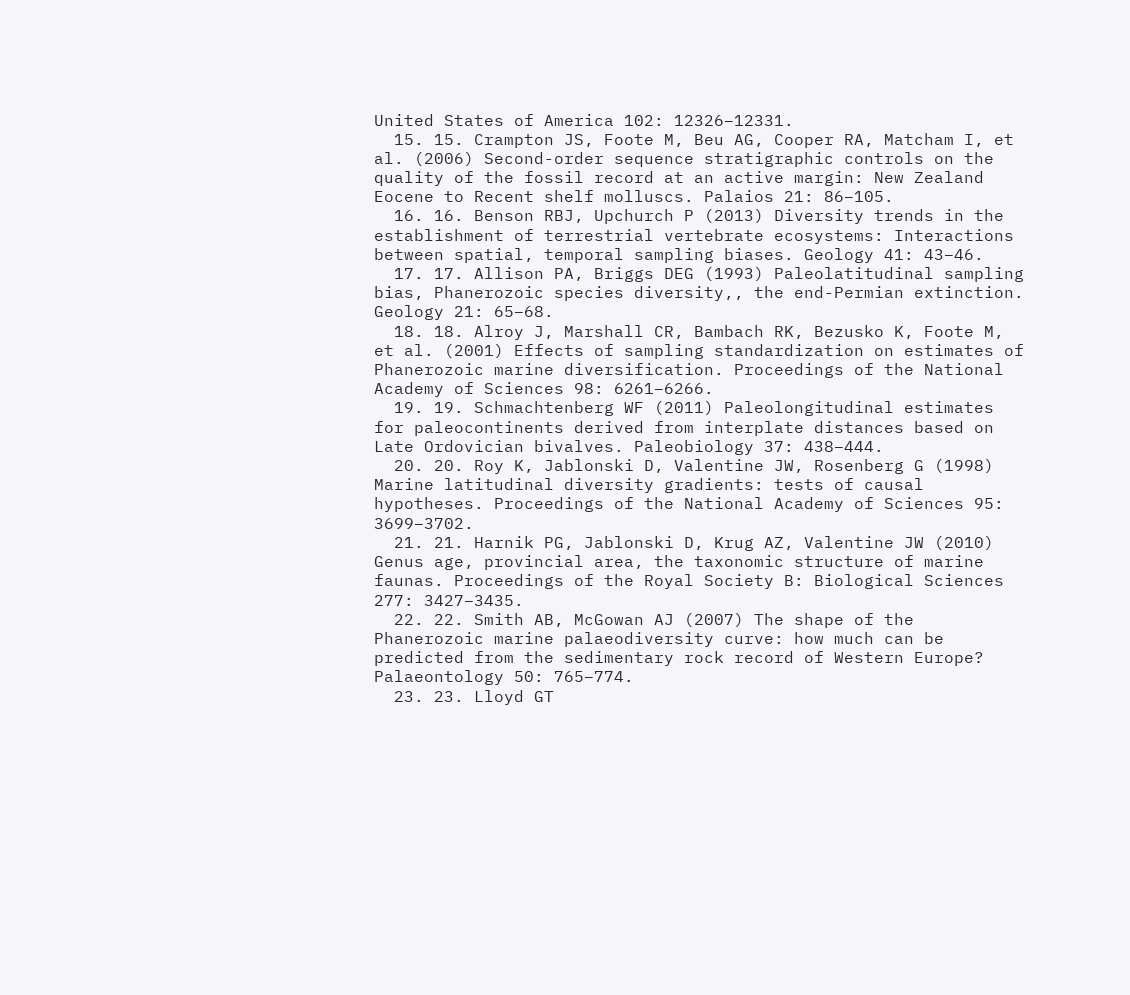United States of America 102: 12326–12331.
  15. 15. Crampton JS, Foote M, Beu AG, Cooper RA, Matcham I, et al. (2006) Second-order sequence stratigraphic controls on the quality of the fossil record at an active margin: New Zealand Eocene to Recent shelf molluscs. Palaios 21: 86–105.
  16. 16. Benson RBJ, Upchurch P (2013) Diversity trends in the establishment of terrestrial vertebrate ecosystems: Interactions between spatial, temporal sampling biases. Geology 41: 43–46.
  17. 17. Allison PA, Briggs DEG (1993) Paleolatitudinal sampling bias, Phanerozoic species diversity,, the end-Permian extinction. Geology 21: 65–68.
  18. 18. Alroy J, Marshall CR, Bambach RK, Bezusko K, Foote M, et al. (2001) Effects of sampling standardization on estimates of Phanerozoic marine diversification. Proceedings of the National Academy of Sciences 98: 6261–6266.
  19. 19. Schmachtenberg WF (2011) Paleolongitudinal estimates for paleocontinents derived from interplate distances based on Late Ordovician bivalves. Paleobiology 37: 438–444.
  20. 20. Roy K, Jablonski D, Valentine JW, Rosenberg G (1998) Marine latitudinal diversity gradients: tests of causal hypotheses. Proceedings of the National Academy of Sciences 95: 3699–3702.
  21. 21. Harnik PG, Jablonski D, Krug AZ, Valentine JW (2010) Genus age, provincial area, the taxonomic structure of marine faunas. Proceedings of the Royal Society B: Biological Sciences 277: 3427–3435.
  22. 22. Smith AB, McGowan AJ (2007) The shape of the Phanerozoic marine palaeodiversity curve: how much can be predicted from the sedimentary rock record of Western Europe? Palaeontology 50: 765–774.
  23. 23. Lloyd GT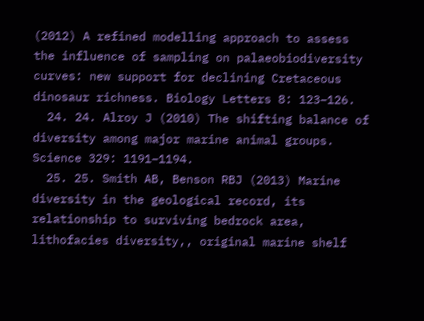(2012) A refined modelling approach to assess the influence of sampling on palaeobiodiversity curves: new support for declining Cretaceous dinosaur richness. Biology Letters 8: 123–126.
  24. 24. Alroy J (2010) The shifting balance of diversity among major marine animal groups. Science 329: 1191–1194.
  25. 25. Smith AB, Benson RBJ (2013) Marine diversity in the geological record, its relationship to surviving bedrock area, lithofacies diversity,, original marine shelf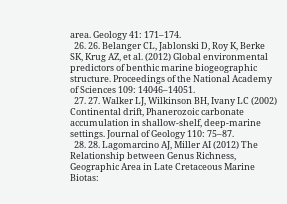area. Geology 41: 171–174.
  26. 26. Belanger CL, Jablonski D, Roy K, Berke SK, Krug AZ, et al. (2012) Global environmental predictors of benthic marine biogeographic structure. Proceedings of the National Academy of Sciences 109: 14046–14051.
  27. 27. Walker LJ, Wilkinson BH, Ivany LC (2002) Continental drift, Phanerozoic carbonate accumulation in shallow-shelf, deep-marine settings. Journal of Geology 110: 75–87.
  28. 28. Lagomarcino AJ, Miller AI (2012) The Relationship between Genus Richness, Geographic Area in Late Cretaceous Marine Biotas: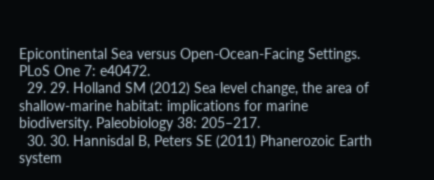Epicontinental Sea versus Open-Ocean-Facing Settings. PLoS One 7: e40472.
  29. 29. Holland SM (2012) Sea level change, the area of shallow-marine habitat: implications for marine biodiversity. Paleobiology 38: 205–217.
  30. 30. Hannisdal B, Peters SE (2011) Phanerozoic Earth system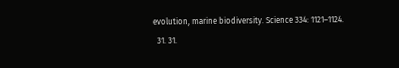evolution, marine biodiversity. Science 334: 1121–1124.
  31. 31.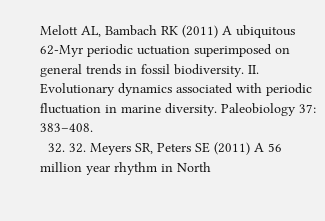Melott AL, Bambach RK (2011) A ubiquitous 62-Myr periodic uctuation superimposed on general trends in fossil biodiversity. II. Evolutionary dynamics associated with periodic fluctuation in marine diversity. Paleobiology 37: 383–408.
  32. 32. Meyers SR, Peters SE (2011) A 56 million year rhythm in North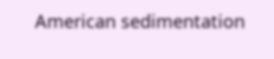American sedimentation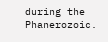during the Phanerozoic.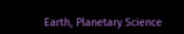Earth, Planetary Science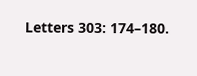Letters 303: 174–180.